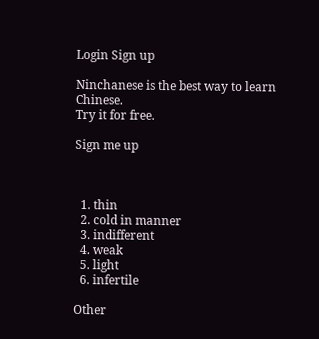Login Sign up

Ninchanese is the best way to learn Chinese.
Try it for free.

Sign me up



  1. thin
  2. cold in manner
  3. indifferent
  4. weak
  5. light
  6. infertile

Other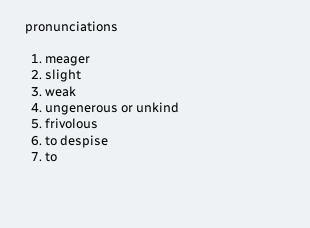pronunciations

  1. meager
  2. slight
  3. weak
  4. ungenerous or unkind
  5. frivolous
  6. to despise
  7. to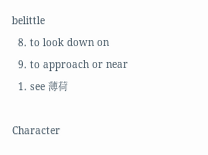belittle
  8. to look down on
  9. to approach or near
  1. see 薄荷

Character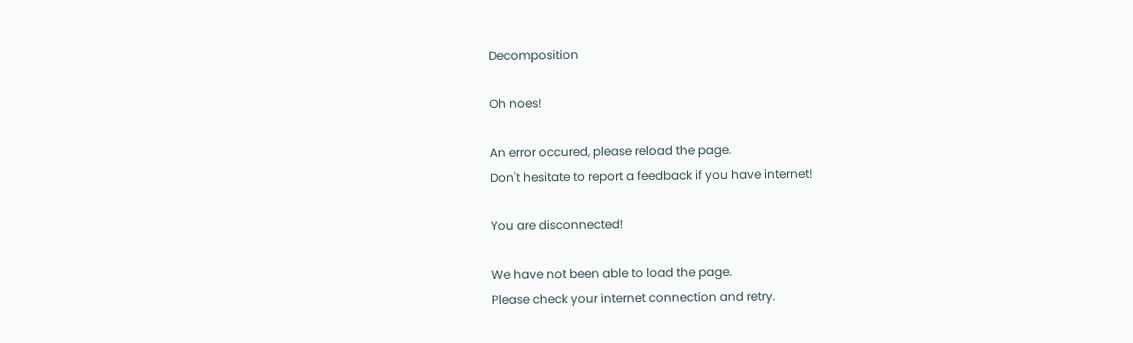Decomposition

Oh noes!

An error occured, please reload the page.
Don't hesitate to report a feedback if you have internet!

You are disconnected!

We have not been able to load the page.
Please check your internet connection and retry.